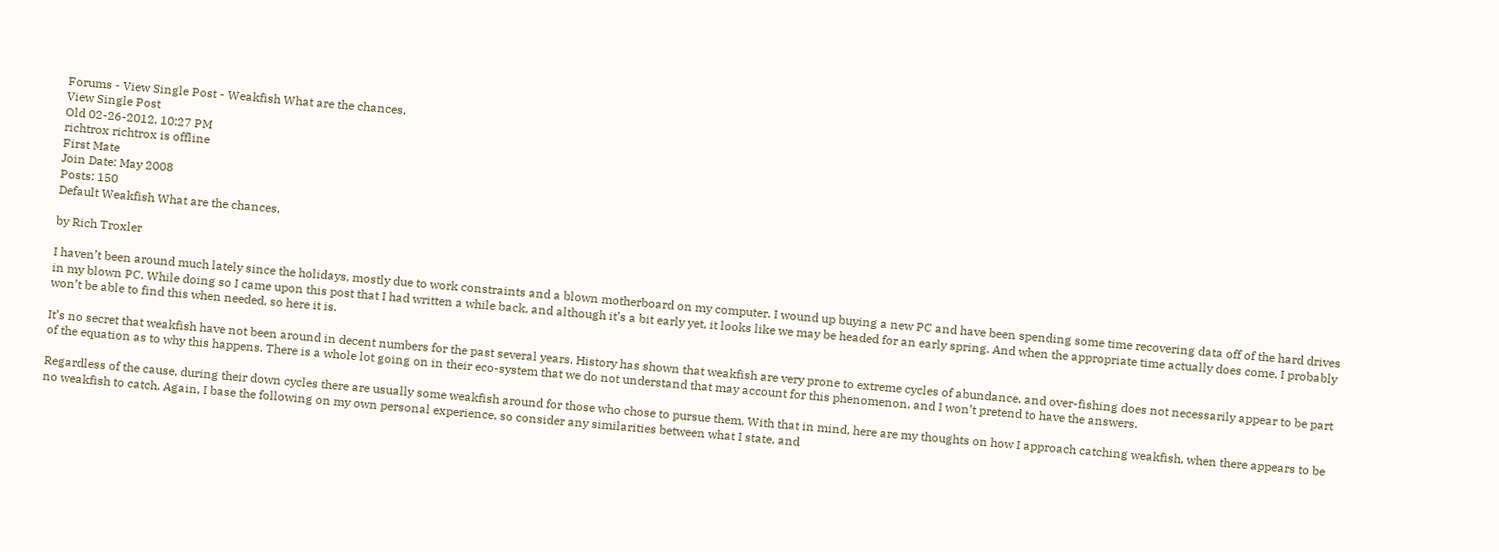Forums - View Single Post - Weakfish What are the chances,
View Single Post
Old 02-26-2012, 10:27 PM
richtrox richtrox is offline
First Mate
Join Date: May 2008
Posts: 150
Default Weakfish What are the chances,

by Rich Troxler

I haven’t been around much lately since the holidays, mostly due to work constraints and a blown motherboard on my computer. I wound up buying a new PC and have been spending some time recovering data off of the hard drives in my blown PC. While doing so I came upon this post that I had written a while back, and although it’s a bit early yet, it looks like we may be headed for an early spring. And when the appropriate time actually does come, I probably won’t be able to find this when needed, so here it is.

It’s no secret that weakfish have not been around in decent numbers for the past several years. History has shown that weakfish are very prone to extreme cycles of abundance, and over-fishing does not necessarily appear to be part of the equation as to why this happens. There is a whole lot going on in their eco-system that we do not understand that may account for this phenomenon, and I won’t pretend to have the answers.

Regardless of the cause, during their down cycles there are usually some weakfish around for those who chose to pursue them. With that in mind, here are my thoughts on how I approach catching weakfish, when there appears to be no weakfish to catch. Again, I base the following on my own personal experience, so consider any similarities between what I state, and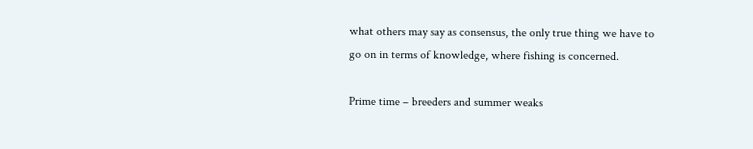what others may say as consensus, the only true thing we have to go on in terms of knowledge, where fishing is concerned.

Prime time – breeders and summer weaks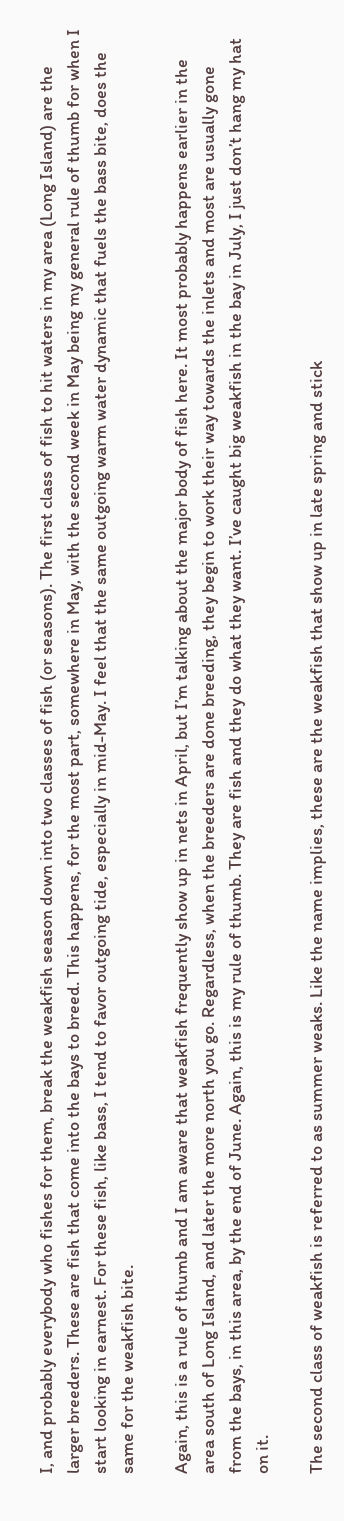I, and probably everybody who fishes for them, break the weakfish season down into two classes of fish (or seasons). The first class of fish to hit waters in my area (Long Island) are the larger breeders. These are fish that come into the bays to breed. This happens, for the most part, somewhere in May, with the second week in May being my general rule of thumb for when I start looking in earnest. For these fish, like bass, I tend to favor outgoing tide, especially in mid-May. I feel that the same outgoing warm water dynamic that fuels the bass bite, does the same for the weakfish bite.

Again, this is a rule of thumb and I am aware that weakfish frequently show up in nets in April, but I’m talking about the major body of fish here. It most probably happens earlier in the area south of Long Island, and later the more north you go. Regardless, when the breeders are done breeding, they begin to work their way towards the inlets and most are usually gone from the bays, in this area, by the end of June. Again, this is my rule of thumb. They are fish and they do what they want. I’ve caught big weakfish in the bay in July, I just don’t hang my hat on it.

The second class of weakfish is referred to as summer weaks. Like the name implies, these are the weakfish that show up in late spring and stick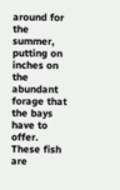around for the summer, putting on inches on the abundant forage that the bays have to offer. These fish are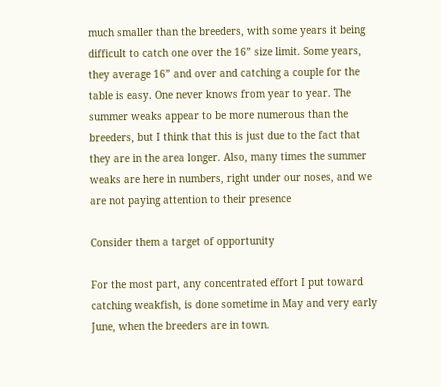much smaller than the breeders, with some years it being difficult to catch one over the 16” size limit. Some years, they average 16” and over and catching a couple for the table is easy. One never knows from year to year. The summer weaks appear to be more numerous than the breeders, but I think that this is just due to the fact that they are in the area longer. Also, many times the summer weaks are here in numbers, right under our noses, and we are not paying attention to their presence

Consider them a target of opportunity

For the most part, any concentrated effort I put toward catching weakfish, is done sometime in May and very early June, when the breeders are in town.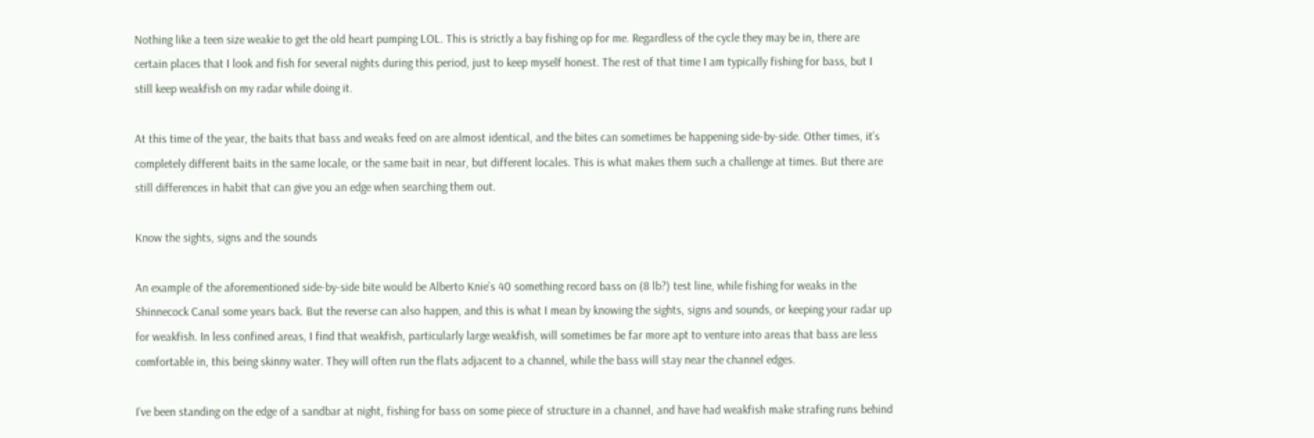Nothing like a teen size weakie to get the old heart pumping LOL. This is strictly a bay fishing op for me. Regardless of the cycle they may be in, there are certain places that I look and fish for several nights during this period, just to keep myself honest. The rest of that time I am typically fishing for bass, but I still keep weakfish on my radar while doing it.

At this time of the year, the baits that bass and weaks feed on are almost identical, and the bites can sometimes be happening side-by-side. Other times, it’s completely different baits in the same locale, or the same bait in near, but different locales. This is what makes them such a challenge at times. But there are still differences in habit that can give you an edge when searching them out.

Know the sights, signs and the sounds

An example of the aforementioned side-by-side bite would be Alberto Knie’s 40 something record bass on (8 lb?) test line, while fishing for weaks in the Shinnecock Canal some years back. But the reverse can also happen, and this is what I mean by knowing the sights, signs and sounds, or keeping your radar up for weakfish. In less confined areas, I find that weakfish, particularly large weakfish, will sometimes be far more apt to venture into areas that bass are less comfortable in, this being skinny water. They will often run the flats adjacent to a channel, while the bass will stay near the channel edges.

I’ve been standing on the edge of a sandbar at night, fishing for bass on some piece of structure in a channel, and have had weakfish make strafing runs behind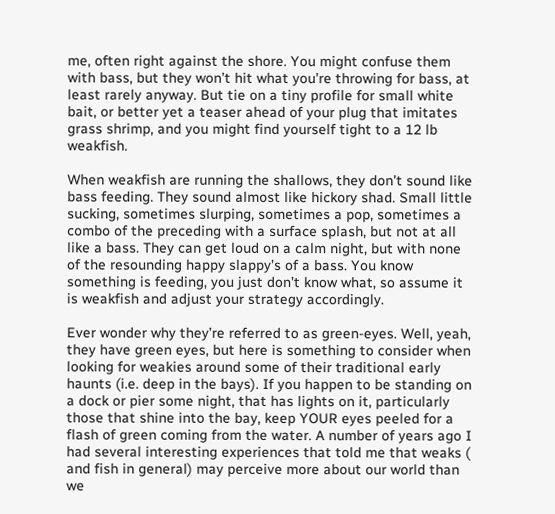me, often right against the shore. You might confuse them with bass, but they won’t hit what you’re throwing for bass, at least rarely anyway. But tie on a tiny profile for small white bait, or better yet a teaser ahead of your plug that imitates grass shrimp, and you might find yourself tight to a 12 lb weakfish.

When weakfish are running the shallows, they don’t sound like bass feeding. They sound almost like hickory shad. Small little sucking, sometimes slurping, sometimes a pop, sometimes a combo of the preceding with a surface splash, but not at all like a bass. They can get loud on a calm night, but with none of the resounding happy slappy’s of a bass. You know something is feeding, you just don’t know what, so assume it is weakfish and adjust your strategy accordingly.

Ever wonder why they’re referred to as green-eyes. Well, yeah, they have green eyes, but here is something to consider when looking for weakies around some of their traditional early haunts (i.e. deep in the bays). If you happen to be standing on a dock or pier some night, that has lights on it, particularly those that shine into the bay, keep YOUR eyes peeled for a flash of green coming from the water. A number of years ago I had several interesting experiences that told me that weaks ( and fish in general) may perceive more about our world than we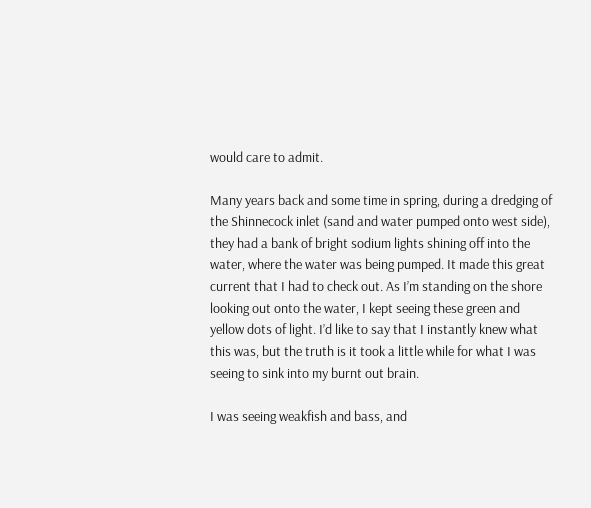would care to admit.

Many years back and some time in spring, during a dredging of the Shinnecock inlet (sand and water pumped onto west side), they had a bank of bright sodium lights shining off into the water, where the water was being pumped. It made this great current that I had to check out. As I’m standing on the shore looking out onto the water, I kept seeing these green and yellow dots of light. I’d like to say that I instantly knew what this was, but the truth is it took a little while for what I was seeing to sink into my burnt out brain.

I was seeing weakfish and bass, and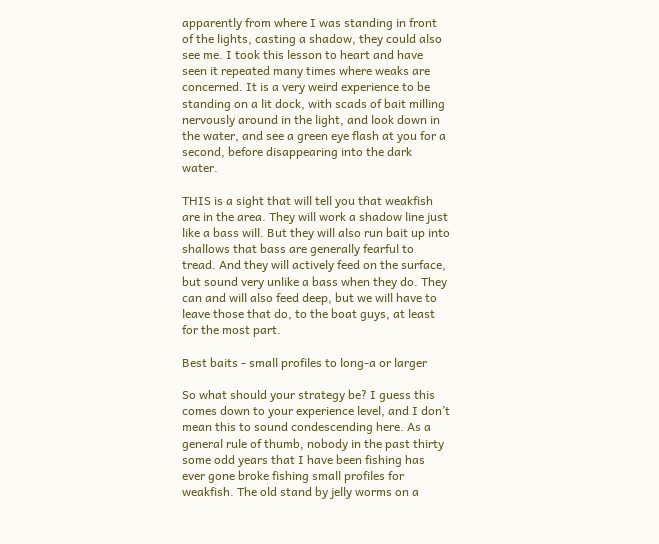apparently from where I was standing in front of the lights, casting a shadow, they could also see me. I took this lesson to heart and have seen it repeated many times where weaks are concerned. It is a very weird experience to be standing on a lit dock, with scads of bait milling nervously around in the light, and look down in the water, and see a green eye flash at you for a second, before disappearing into the dark water.

THIS is a sight that will tell you that weakfish are in the area. They will work a shadow line just like a bass will. But they will also run bait up into shallows that bass are generally fearful to tread. And they will actively feed on the surface, but sound very unlike a bass when they do. They can and will also feed deep, but we will have to leave those that do, to the boat guys, at least for the most part.

Best baits - small profiles to long-a or larger

So what should your strategy be? I guess this comes down to your experience level, and I don’t mean this to sound condescending here. As a general rule of thumb, nobody in the past thirty some odd years that I have been fishing has ever gone broke fishing small profiles for weakfish. The old stand by jelly worms on a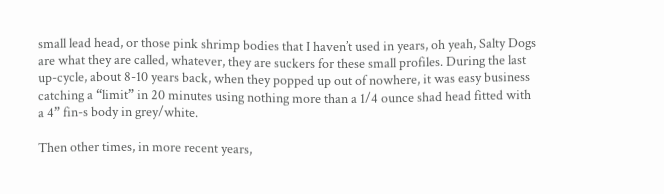small lead head, or those pink shrimp bodies that I haven’t used in years, oh yeah, Salty Dogs are what they are called, whatever, they are suckers for these small profiles. During the last up-cycle, about 8-10 years back, when they popped up out of nowhere, it was easy business catching a “limit” in 20 minutes using nothing more than a 1/4 ounce shad head fitted with a 4” fin-s body in grey/white.

Then other times, in more recent years,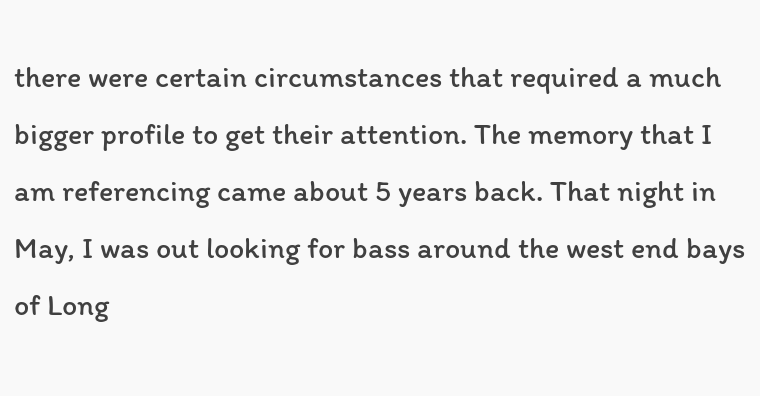there were certain circumstances that required a much bigger profile to get their attention. The memory that I am referencing came about 5 years back. That night in May, I was out looking for bass around the west end bays of Long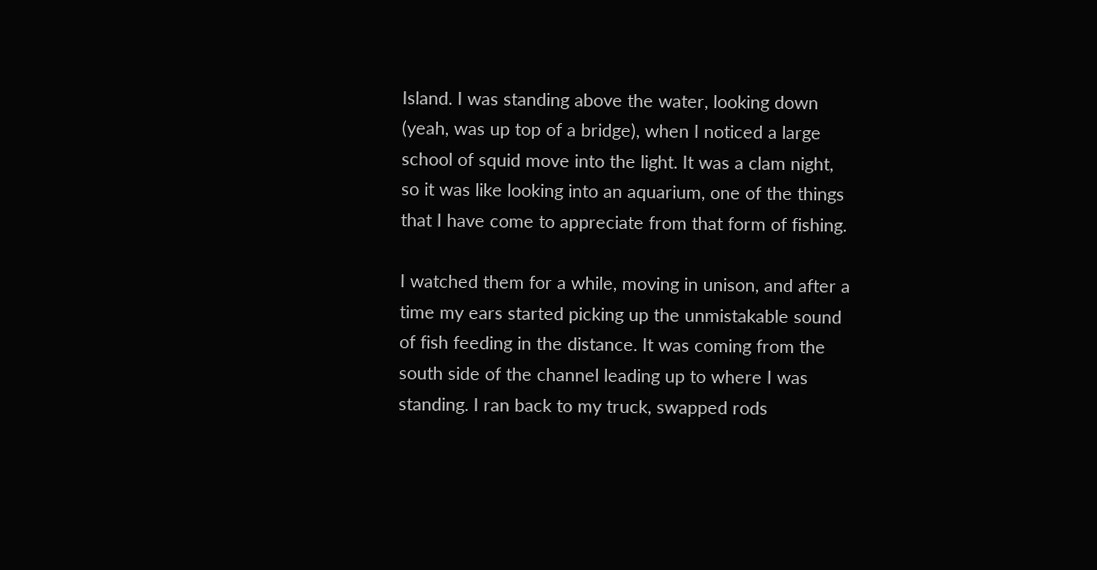Island. I was standing above the water, looking down (yeah, was up top of a bridge), when I noticed a large school of squid move into the light. It was a clam night, so it was like looking into an aquarium, one of the things that I have come to appreciate from that form of fishing.

I watched them for a while, moving in unison, and after a time my ears started picking up the unmistakable sound of fish feeding in the distance. It was coming from the south side of the channel leading up to where I was standing. I ran back to my truck, swapped rods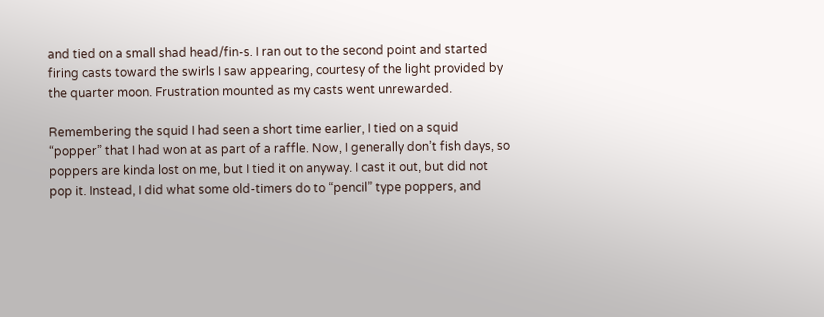and tied on a small shad head/fin-s. I ran out to the second point and started firing casts toward the swirls I saw appearing, courtesy of the light provided by the quarter moon. Frustration mounted as my casts went unrewarded.

Remembering the squid I had seen a short time earlier, I tied on a squid “popper” that I had won at as part of a raffle. Now, I generally don’t fish days, so poppers are kinda lost on me, but I tied it on anyway. I cast it out, but did not pop it. Instead, I did what some old-timers do to “pencil” type poppers, and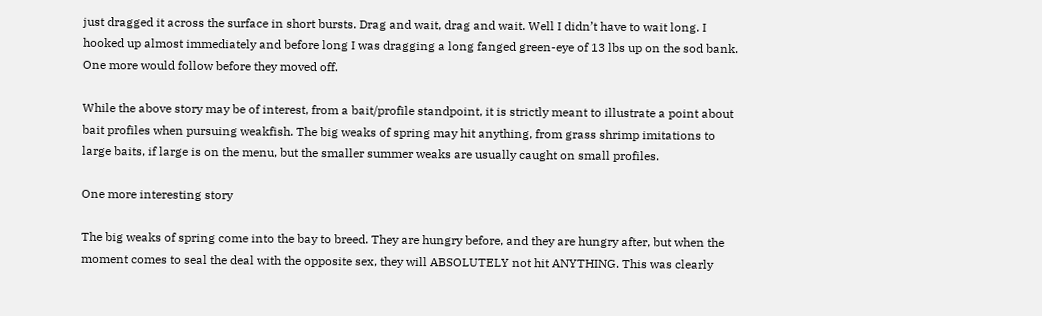just dragged it across the surface in short bursts. Drag and wait, drag and wait. Well I didn’t have to wait long. I hooked up almost immediately and before long I was dragging a long fanged green-eye of 13 lbs up on the sod bank. One more would follow before they moved off.

While the above story may be of interest, from a bait/profile standpoint, it is strictly meant to illustrate a point about bait profiles when pursuing weakfish. The big weaks of spring may hit anything, from grass shrimp imitations to large baits, if large is on the menu, but the smaller summer weaks are usually caught on small profiles.

One more interesting story

The big weaks of spring come into the bay to breed. They are hungry before, and they are hungry after, but when the moment comes to seal the deal with the opposite sex, they will ABSOLUTELY not hit ANYTHING. This was clearly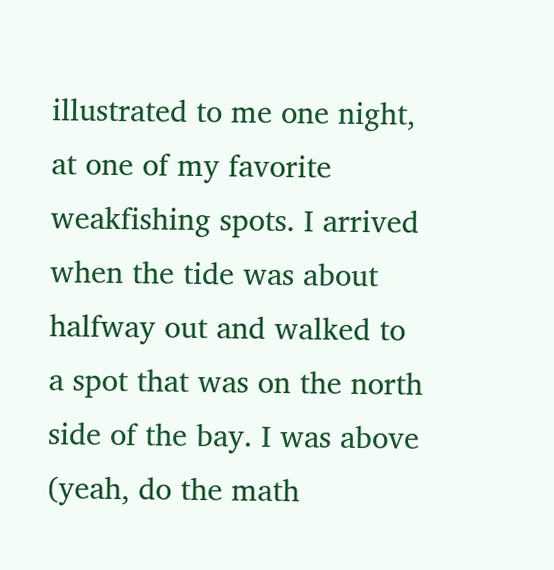illustrated to me one night, at one of my favorite weakfishing spots. I arrived when the tide was about halfway out and walked to a spot that was on the north side of the bay. I was above (yeah, do the math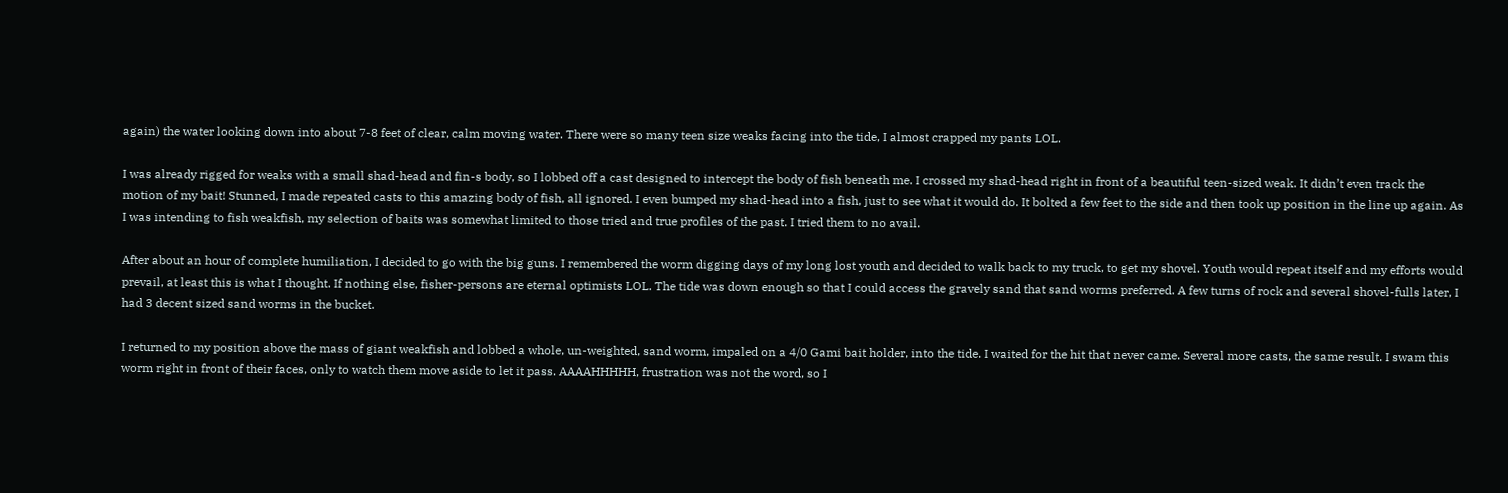again) the water looking down into about 7-8 feet of clear, calm moving water. There were so many teen size weaks facing into the tide, I almost crapped my pants LOL.

I was already rigged for weaks with a small shad-head and fin-s body, so I lobbed off a cast designed to intercept the body of fish beneath me. I crossed my shad-head right in front of a beautiful teen-sized weak. It didn’t even track the motion of my bait! Stunned, I made repeated casts to this amazing body of fish, all ignored. I even bumped my shad-head into a fish, just to see what it would do. It bolted a few feet to the side and then took up position in the line up again. As I was intending to fish weakfish, my selection of baits was somewhat limited to those tried and true profiles of the past. I tried them to no avail.

After about an hour of complete humiliation, I decided to go with the big guns. I remembered the worm digging days of my long lost youth and decided to walk back to my truck, to get my shovel. Youth would repeat itself and my efforts would prevail, at least this is what I thought. If nothing else, fisher-persons are eternal optimists LOL. The tide was down enough so that I could access the gravely sand that sand worms preferred. A few turns of rock and several shovel-fulls later, I had 3 decent sized sand worms in the bucket.

I returned to my position above the mass of giant weakfish and lobbed a whole, un-weighted, sand worm, impaled on a 4/0 Gami bait holder, into the tide. I waited for the hit that never came. Several more casts, the same result. I swam this worm right in front of their faces, only to watch them move aside to let it pass. AAAAHHHHH, frustration was not the word, so I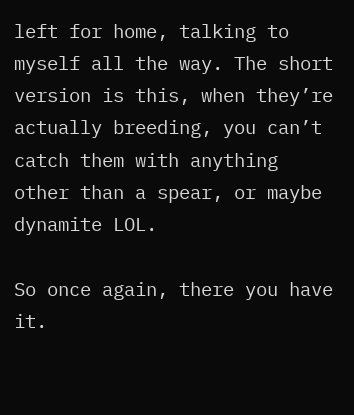left for home, talking to myself all the way. The short version is this, when they’re actually breeding, you can’t catch them with anything other than a spear, or maybe dynamite LOL.

So once again, there you have it.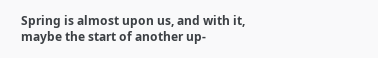Spring is almost upon us, and with it, maybe the start of another up-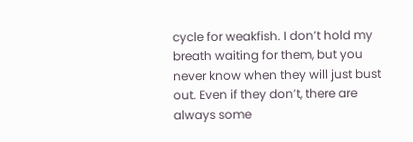cycle for weakfish. I don’t hold my breath waiting for them, but you never know when they will just bust out. Even if they don’t, there are always some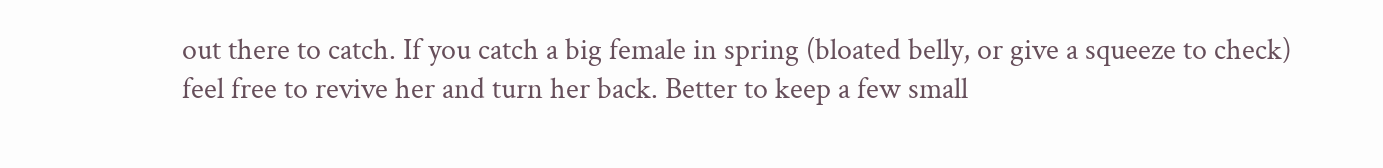out there to catch. If you catch a big female in spring (bloated belly, or give a squeeze to check) feel free to revive her and turn her back. Better to keep a few small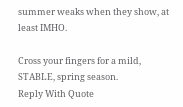summer weaks when they show, at least IMHO.

Cross your fingers for a mild, STABLE, spring season.
Reply With Quote